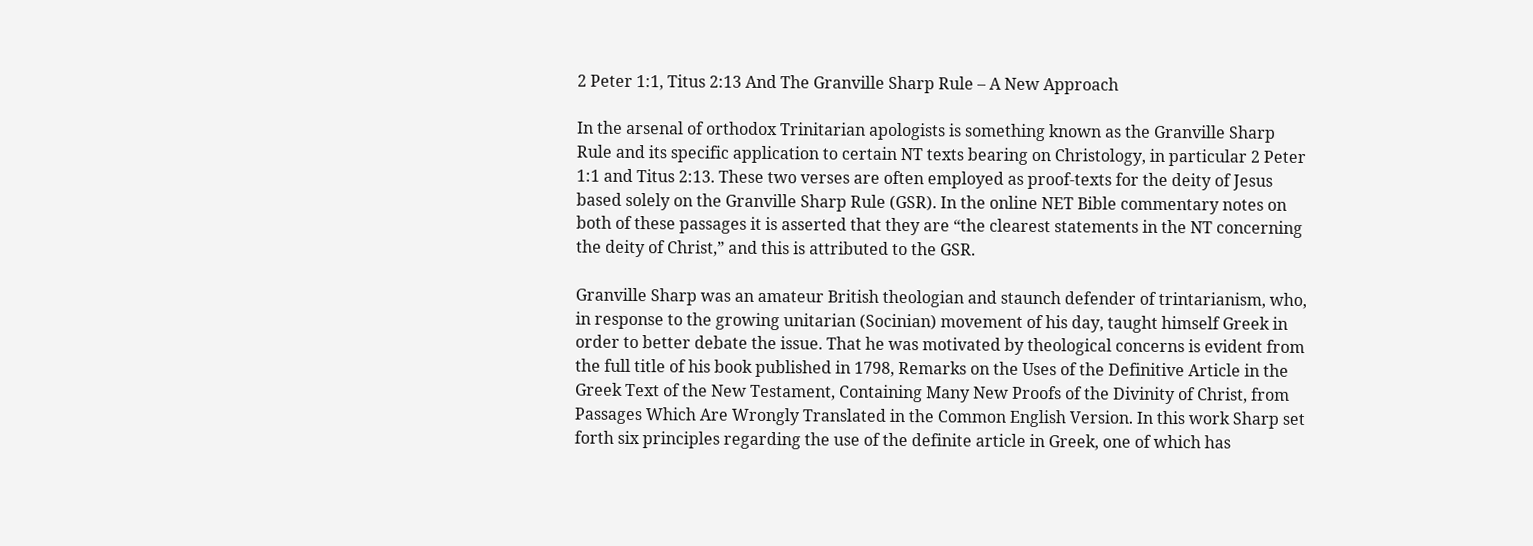2 Peter 1:1, Titus 2:13 And The Granville Sharp Rule – A New Approach

In the arsenal of orthodox Trinitarian apologists is something known as the Granville Sharp Rule and its specific application to certain NT texts bearing on Christology, in particular 2 Peter 1:1 and Titus 2:13. These two verses are often employed as proof-texts for the deity of Jesus based solely on the Granville Sharp Rule (GSR). In the online NET Bible commentary notes on both of these passages it is asserted that they are “the clearest statements in the NT concerning the deity of Christ,” and this is attributed to the GSR.

Granville Sharp was an amateur British theologian and staunch defender of trintarianism, who, in response to the growing unitarian (Socinian) movement of his day, taught himself Greek in order to better debate the issue. That he was motivated by theological concerns is evident from the full title of his book published in 1798, Remarks on the Uses of the Definitive Article in the Greek Text of the New Testament, Containing Many New Proofs of the Divinity of Christ, from Passages Which Are Wrongly Translated in the Common English Version. In this work Sharp set forth six principles regarding the use of the definite article in Greek, one of which has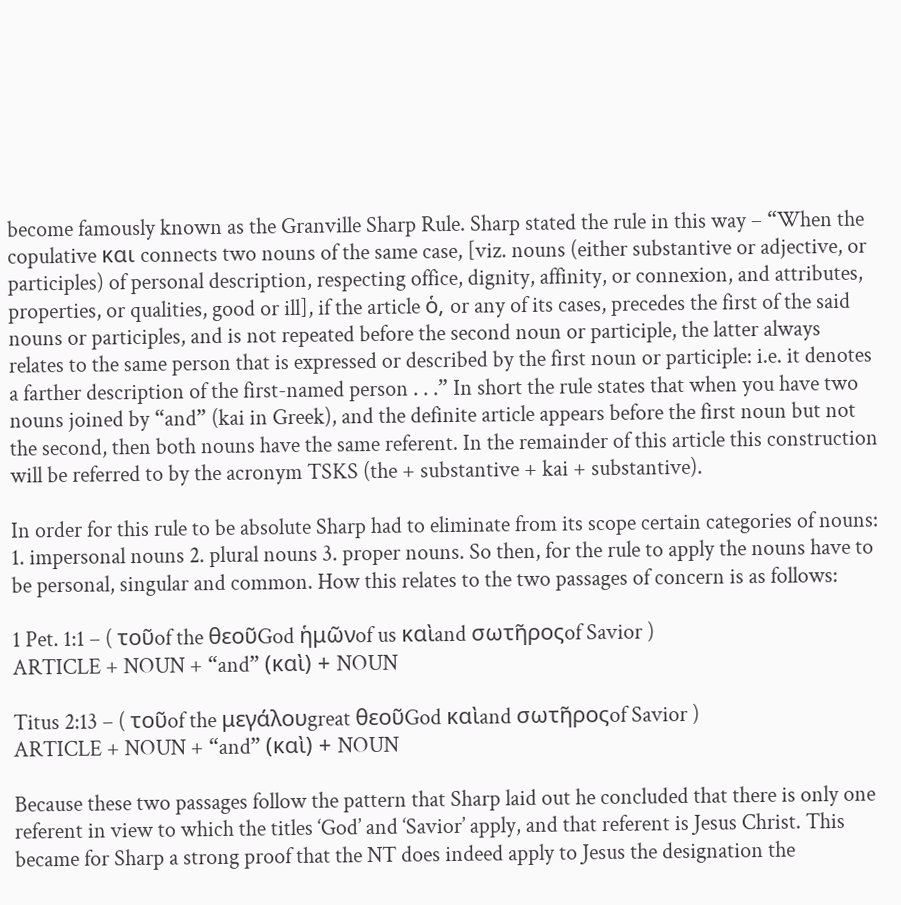become famously known as the Granville Sharp Rule. Sharp stated the rule in this way – “When the copulative και connects two nouns of the same case, [viz. nouns (either substantive or adjective, or participles) of personal description, respecting office, dignity, affinity, or connexion, and attributes, properties, or qualities, good or ill], if the article ὁ, or any of its cases, precedes the first of the said nouns or participles, and is not repeated before the second noun or participle, the latter always relates to the same person that is expressed or described by the first noun or participle: i.e. it denotes a farther description of the first-named person . . .” In short the rule states that when you have two nouns joined by “and” (kai in Greek), and the definite article appears before the first noun but not the second, then both nouns have the same referent. In the remainder of this article this construction will be referred to by the acronym TSKS (the + substantive + kai + substantive).

In order for this rule to be absolute Sharp had to eliminate from its scope certain categories of nouns: 1. impersonal nouns 2. plural nouns 3. proper nouns. So then, for the rule to apply the nouns have to be personal, singular and common. How this relates to the two passages of concern is as follows:

1 Pet. 1:1 – ( τοῦof the θεοῦGod ἡμῶνof us καὶand σωτῆροςof Savior )
ARTICLE + NOUN + “and” (καὶ) + NOUN

Titus 2:13 – ( τοῦof the μεγάλουgreat θεοῦGod καὶand σωτῆροςof Savior )
ARTICLE + NOUN + “and” (καὶ) + NOUN

Because these two passages follow the pattern that Sharp laid out he concluded that there is only one referent in view to which the titles ‘God’ and ‘Savior’ apply, and that referent is Jesus Christ. This became for Sharp a strong proof that the NT does indeed apply to Jesus the designation the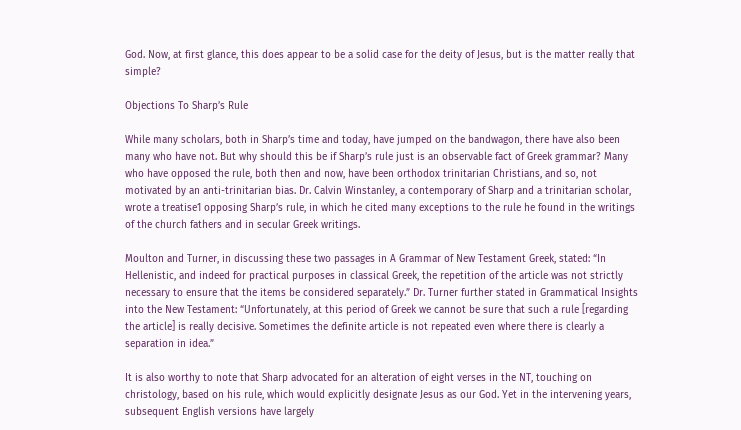God. Now, at first glance, this does appear to be a solid case for the deity of Jesus, but is the matter really that simple?

Objections To Sharp’s Rule

While many scholars, both in Sharp’s time and today, have jumped on the bandwagon, there have also been many who have not. But why should this be if Sharp’s rule just is an observable fact of Greek grammar? Many who have opposed the rule, both then and now, have been orthodox trinitarian Christians, and so, not motivated by an anti-trinitarian bias. Dr. Calvin Winstanley, a contemporary of Sharp and a trinitarian scholar, wrote a treatise1 opposing Sharp’s rule, in which he cited many exceptions to the rule he found in the writings of the church fathers and in secular Greek writings.

Moulton and Turner, in discussing these two passages in A Grammar of New Testament Greek, stated: “In Hellenistic, and indeed for practical purposes in classical Greek, the repetition of the article was not strictly necessary to ensure that the items be considered separately.” Dr. Turner further stated in Grammatical Insights into the New Testament: “Unfortunately, at this period of Greek we cannot be sure that such a rule [regarding the article] is really decisive. Sometimes the definite article is not repeated even where there is clearly a separation in idea.”

It is also worthy to note that Sharp advocated for an alteration of eight verses in the NT, touching on christology, based on his rule, which would explicitly designate Jesus as our God. Yet in the intervening years, subsequent English versions have largely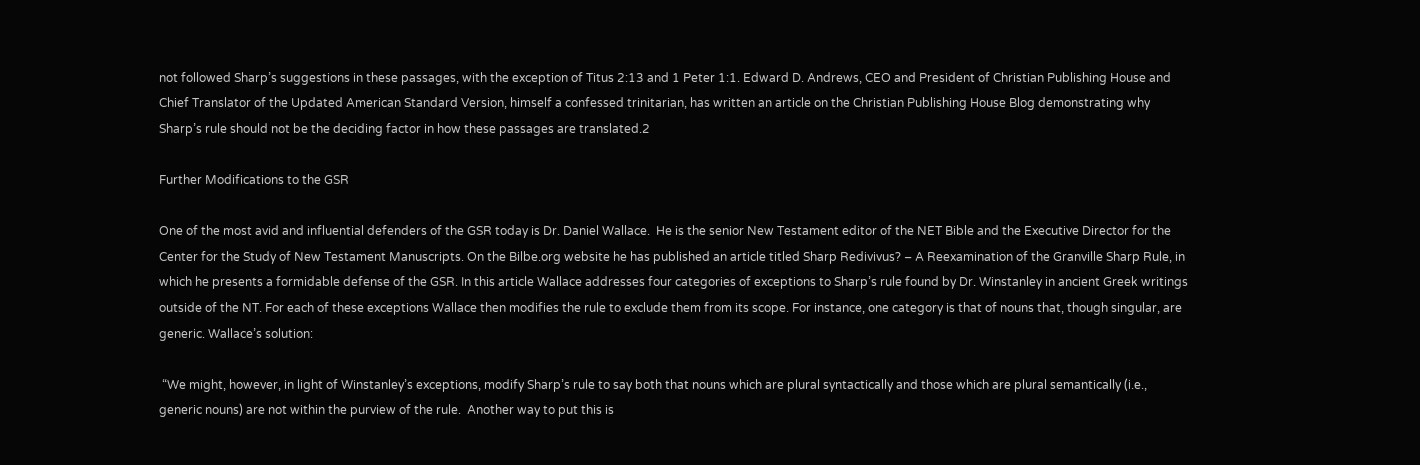not followed Sharp’s suggestions in these passages, with the exception of Titus 2:13 and 1 Peter 1:1. Edward D. Andrews, CEO and President of Christian Publishing House and Chief Translator of the Updated American Standard Version, himself a confessed trinitarian, has written an article on the Christian Publishing House Blog demonstrating why Sharp’s rule should not be the deciding factor in how these passages are translated.2

Further Modifications to the GSR

One of the most avid and influential defenders of the GSR today is Dr. Daniel Wallace.  He is the senior New Testament editor of the NET Bible and the Executive Director for the Center for the Study of New Testament Manuscripts. On the Bilbe.org website he has published an article titled Sharp Redivivus? – A Reexamination of the Granville Sharp Rule, in which he presents a formidable defense of the GSR. In this article Wallace addresses four categories of exceptions to Sharp’s rule found by Dr. Winstanley in ancient Greek writings outside of the NT. For each of these exceptions Wallace then modifies the rule to exclude them from its scope. For instance, one category is that of nouns that, though singular, are generic. Wallace’s solution:

 “We might, however, in light of Winstanley’s exceptions, modify Sharp’s rule to say both that nouns which are plural syntactically and those which are plural semantically (i.e., generic nouns) are not within the purview of the rule.  Another way to put this is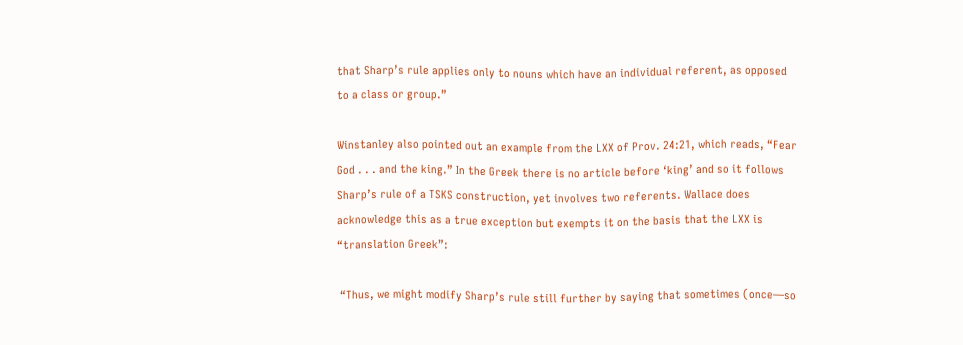that Sharp’s rule applies only to nouns which have an individual referent, as opposed to a class or group.”

Winstanley also pointed out an example from the LXX of Prov. 24:21, which reads, “Fear God . . . and the king.” In the Greek there is no article before ‘king’ and so it follows Sharp’s rule of a TSKS construction, yet involves two referents. Wallace does acknowledge this as a true exception but exempts it on the basis that the LXX is “translation Greek”:

 “Thus, we might modify Sharp’s rule still further by saying that sometimes (once—so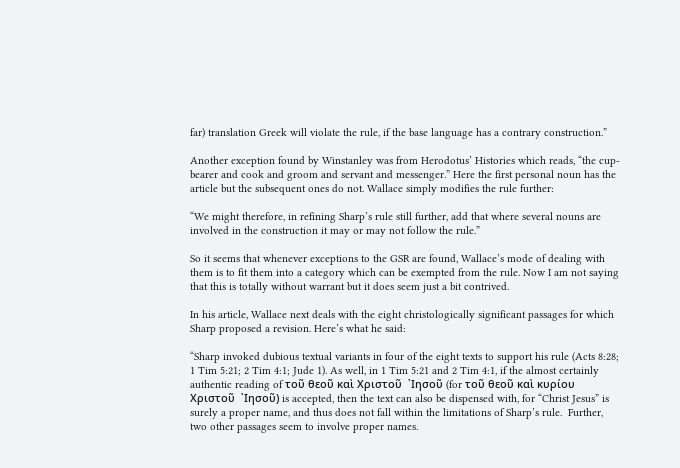far) translation Greek will violate the rule, if the base language has a contrary construction.”

Another exception found by Winstanley was from Herodotus’ Histories which reads, “the cup-bearer and cook and groom and servant and messenger.” Here the first personal noun has the article but the subsequent ones do not. Wallace simply modifies the rule further:

“We might therefore, in refining Sharp’s rule still further, add that where several nouns are involved in the construction it may or may not follow the rule.”

So it seems that whenever exceptions to the GSR are found, Wallace’s mode of dealing with them is to fit them into a category which can be exempted from the rule. Now I am not saying that this is totally without warrant but it does seem just a bit contrived.

In his article, Wallace next deals with the eight christologically significant passages for which Sharp proposed a revision. Here’s what he said:

“Sharp invoked dubious textual variants in four of the eight texts to support his rule (Acts 8:28; 1 Tim 5:21; 2 Tim 4:1; Jude 1). As well, in 1 Tim 5:21 and 2 Tim 4:1, if the almost certainly authentic reading of τοῦ θεοῦ καὶ Χριστοῦ  ᾿Ιησοῦ (for τοῦ θεοῦ καὶ κυρίου Χριστοῦ  ᾿Ιησοῦ) is accepted, then the text can also be dispensed with, for “Christ Jesus” is surely a proper name, and thus does not fall within the limitations of Sharp’s rule.  Further, two other passages seem to involve proper names.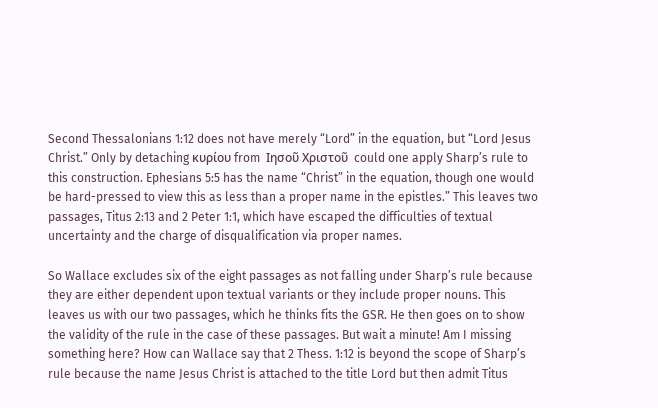Second Thessalonians 1:12 does not have merely “Lord” in the equation, but “Lord Jesus Christ.” Only by detaching κυρίου from  Ιησοῦ Χριστοῦ  could one apply Sharp’s rule to this construction. Ephesians 5:5 has the name “Christ” in the equation, though one would be hard-pressed to view this as less than a proper name in the epistles.” This leaves two passages, Titus 2:13 and 2 Peter 1:1, which have escaped the difficulties of textual uncertainty and the charge of disqualification via proper names.

So Wallace excludes six of the eight passages as not falling under Sharp’s rule because they are either dependent upon textual variants or they include proper nouns. This leaves us with our two passages, which he thinks fits the GSR. He then goes on to show the validity of the rule in the case of these passages. But wait a minute! Am I missing something here? How can Wallace say that 2 Thess. 1:12 is beyond the scope of Sharp’s rule because the name Jesus Christ is attached to the title Lord but then admit Titus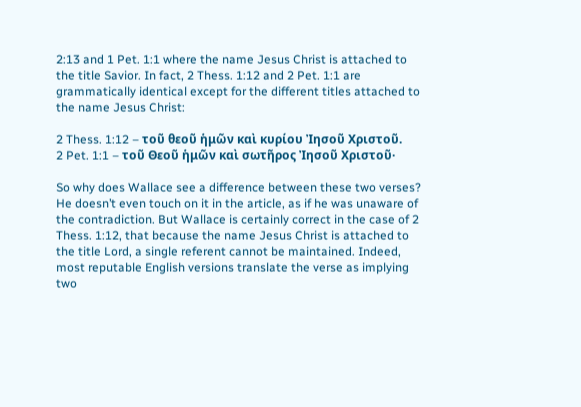2:13 and 1 Pet. 1:1 where the name Jesus Christ is attached to the title Savior. In fact, 2 Thess. 1:12 and 2 Pet. 1:1 are grammatically identical except for the different titles attached to the name Jesus Christ:

2 Thess. 1:12 – τοῦ θεοῦ ἡμῶν καὶ κυρίου Ἰησοῦ Χριστοῦ.
2 Pet. 1:1 – τοῦ Θεοῦ ἡμῶν καὶ σωτῆρος Ἰησοῦ Χριστοῦ·

So why does Wallace see a difference between these two verses? He doesn’t even touch on it in the article, as if he was unaware of the contradiction. But Wallace is certainly correct in the case of 2 Thess. 1:12, that because the name Jesus Christ is attached to the title Lord, a single referent cannot be maintained. Indeed, most reputable English versions translate the verse as implying two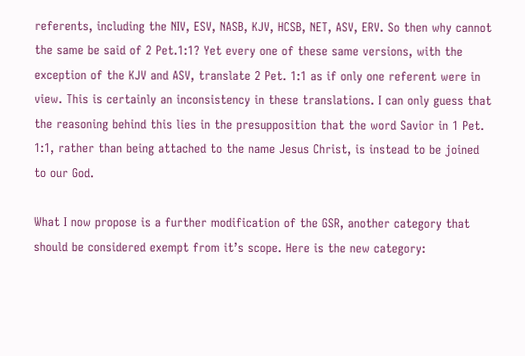referents, including the NIV, ESV, NASB, KJV, HCSB, NET, ASV, ERV. So then why cannot the same be said of 2 Pet.1:1? Yet every one of these same versions, with the exception of the KJV and ASV, translate 2 Pet. 1:1 as if only one referent were in view. This is certainly an inconsistency in these translations. I can only guess that the reasoning behind this lies in the presupposition that the word Savior in 1 Pet. 1:1, rather than being attached to the name Jesus Christ, is instead to be joined to our God.

What I now propose is a further modification of the GSR, another category that should be considered exempt from it’s scope. Here is the new category: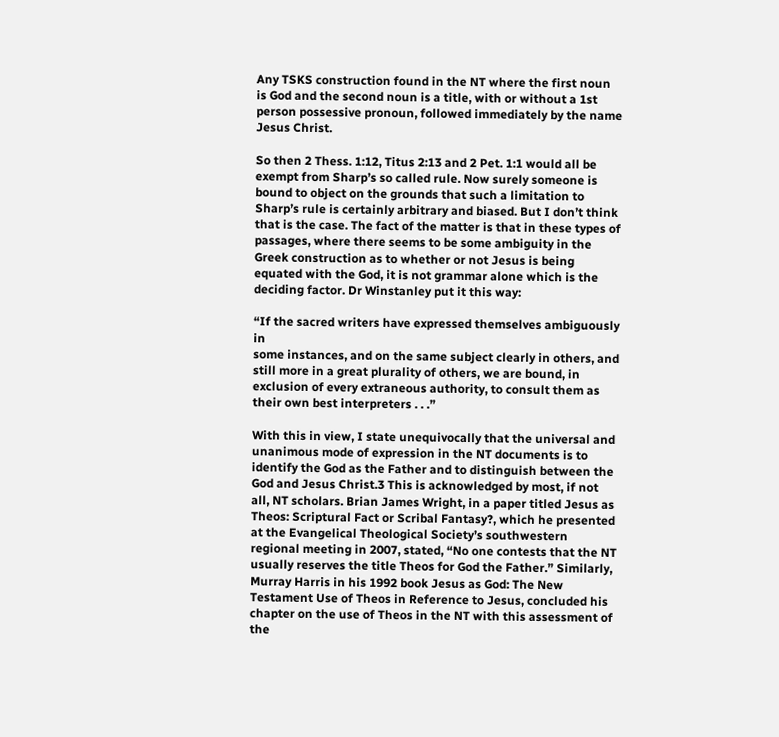Any TSKS construction found in the NT where the first noun is God and the second noun is a title, with or without a 1st person possessive pronoun, followed immediately by the name Jesus Christ.

So then 2 Thess. 1:12, Titus 2:13 and 2 Pet. 1:1 would all be exempt from Sharp’s so called rule. Now surely someone is bound to object on the grounds that such a limitation to Sharp’s rule is certainly arbitrary and biased. But I don’t think that is the case. The fact of the matter is that in these types of passages, where there seems to be some ambiguity in the Greek construction as to whether or not Jesus is being equated with the God, it is not grammar alone which is the deciding factor. Dr Winstanley put it this way:

“If the sacred writers have expressed themselves ambiguously in
some instances, and on the same subject clearly in others, and still more in a great plurality of others, we are bound, in exclusion of every extraneous authority, to consult them as their own best interpreters . . .”

With this in view, I state unequivocally that the universal and unanimous mode of expression in the NT documents is to identify the God as the Father and to distinguish between the God and Jesus Christ.3 This is acknowledged by most, if not all, NT scholars. Brian James Wright, in a paper titled Jesus as Theos: Scriptural Fact or Scribal Fantasy?, which he presented at the Evangelical Theological Society’s southwestern regional meeting in 2007, stated, “No one contests that the NT usually reserves the title Theos for God the Father.” Similarly, Murray Harris in his 1992 book Jesus as God: The New Testament Use of Theos in Reference to Jesus, concluded his chapter on the use of Theos in the NT with this assessment of the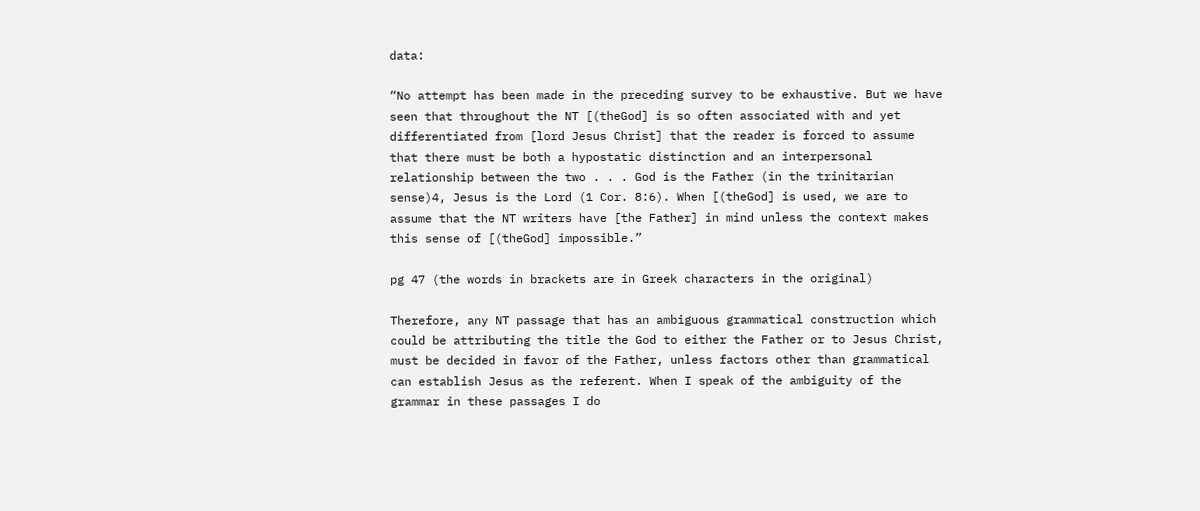data:

“No attempt has been made in the preceding survey to be exhaustive. But we have seen that throughout the NT [(theGod] is so often associated with and yet differentiated from [lord Jesus Christ] that the reader is forced to assume that there must be both a hypostatic distinction and an interpersonal relationship between the two . . . God is the Father (in the trinitarian sense)4, Jesus is the Lord (1 Cor. 8:6). When [(theGod] is used, we are to assume that the NT writers have [the Father] in mind unless the context makes this sense of [(theGod] impossible.”

pg 47 (the words in brackets are in Greek characters in the original)

Therefore, any NT passage that has an ambiguous grammatical construction which could be attributing the title the God to either the Father or to Jesus Christ, must be decided in favor of the Father, unless factors other than grammatical can establish Jesus as the referent. When I speak of the ambiguity of the grammar in these passages I do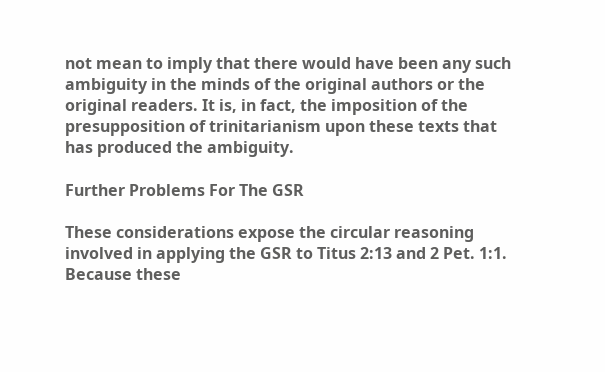not mean to imply that there would have been any such ambiguity in the minds of the original authors or the original readers. It is, in fact, the imposition of the presupposition of trinitarianism upon these texts that has produced the ambiguity.

Further Problems For The GSR

These considerations expose the circular reasoning involved in applying the GSR to Titus 2:13 and 2 Pet. 1:1. Because these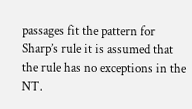passages fit the pattern for Sharp’s rule it is assumed that the rule has no exceptions in the NT.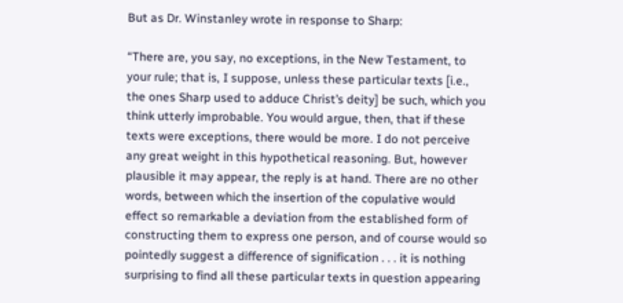But as Dr. Winstanley wrote in response to Sharp:

“There are, you say, no exceptions, in the New Testament, to your rule; that is, I suppose, unless these particular texts [i.e., the ones Sharp used to adduce Christ’s deity] be such, which you think utterly improbable. You would argue, then, that if these texts were exceptions, there would be more. I do not perceive any great weight in this hypothetical reasoning. But, however plausible it may appear, the reply is at hand. There are no other words, between which the insertion of the copulative would effect so remarkable a deviation from the established form of constructing them to express one person, and of course would so pointedly suggest a difference of signification . . . it is nothing surprising to find all these particular texts in question appearing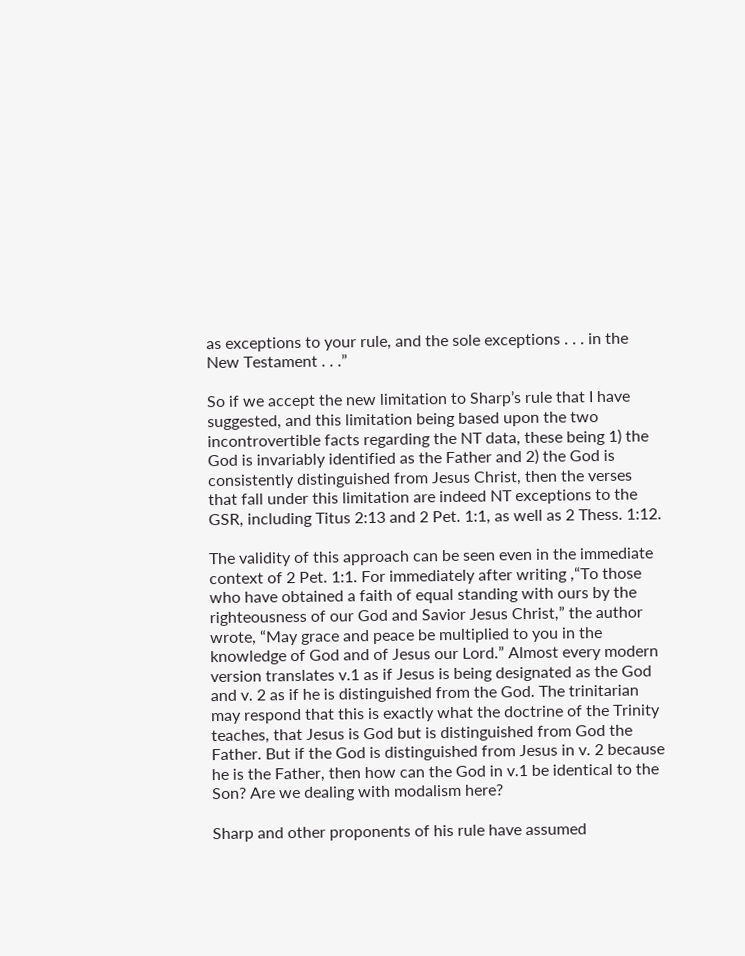as exceptions to your rule, and the sole exceptions . . . in the New Testament . . .”

So if we accept the new limitation to Sharp’s rule that I have suggested, and this limitation being based upon the two incontrovertible facts regarding the NT data, these being 1) the God is invariably identified as the Father and 2) the God is consistently distinguished from Jesus Christ, then the verses that fall under this limitation are indeed NT exceptions to the GSR, including Titus 2:13 and 2 Pet. 1:1, as well as 2 Thess. 1:12.

The validity of this approach can be seen even in the immediate context of 2 Pet. 1:1. For immediately after writing ,“To those who have obtained a faith of equal standing with ours by the righteousness of our God and Savior Jesus Christ,” the author wrote, “May grace and peace be multiplied to you in the knowledge of God and of Jesus our Lord.” Almost every modern version translates v.1 as if Jesus is being designated as the God and v. 2 as if he is distinguished from the God. The trinitarian may respond that this is exactly what the doctrine of the Trinity teaches, that Jesus is God but is distinguished from God the Father. But if the God is distinguished from Jesus in v. 2 because he is the Father, then how can the God in v.1 be identical to the Son? Are we dealing with modalism here?

Sharp and other proponents of his rule have assumed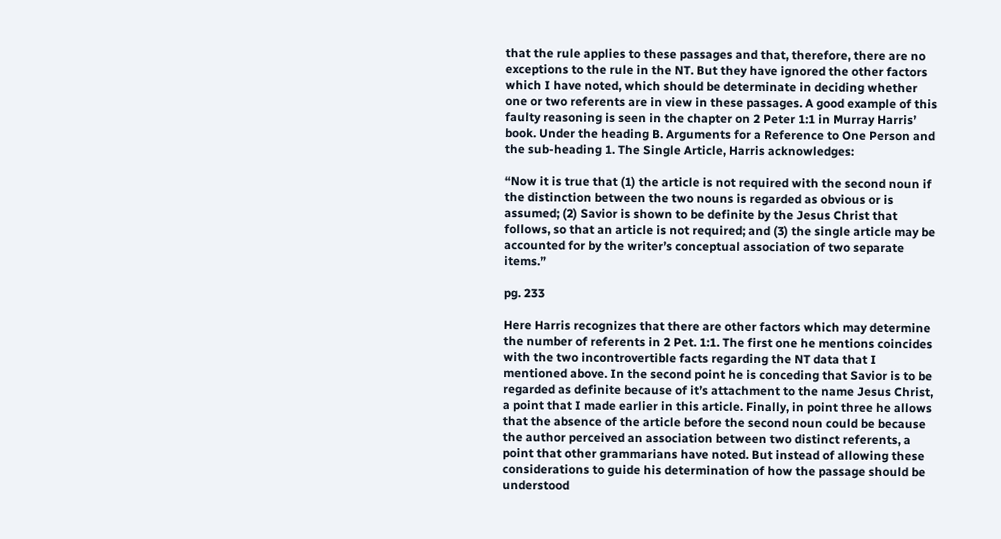that the rule applies to these passages and that, therefore, there are no exceptions to the rule in the NT. But they have ignored the other factors which I have noted, which should be determinate in deciding whether one or two referents are in view in these passages. A good example of this faulty reasoning is seen in the chapter on 2 Peter 1:1 in Murray Harris’ book. Under the heading B. Arguments for a Reference to One Person and the sub-heading 1. The Single Article, Harris acknowledges:

“Now it is true that (1) the article is not required with the second noun if the distinction between the two nouns is regarded as obvious or is assumed; (2) Savior is shown to be definite by the Jesus Christ that follows, so that an article is not required; and (3) the single article may be accounted for by the writer’s conceptual association of two separate items.”

pg. 233

Here Harris recognizes that there are other factors which may determine the number of referents in 2 Pet. 1:1. The first one he mentions coincides with the two incontrovertible facts regarding the NT data that I mentioned above. In the second point he is conceding that Savior is to be regarded as definite because of it’s attachment to the name Jesus Christ, a point that I made earlier in this article. Finally, in point three he allows that the absence of the article before the second noun could be because the author perceived an association between two distinct referents, a point that other grammarians have noted. But instead of allowing these considerations to guide his determination of how the passage should be understood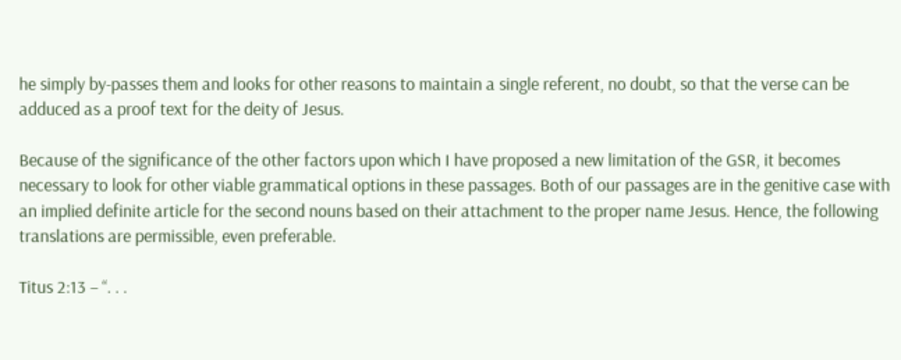he simply by-passes them and looks for other reasons to maintain a single referent, no doubt, so that the verse can be adduced as a proof text for the deity of Jesus.

Because of the significance of the other factors upon which I have proposed a new limitation of the GSR, it becomes necessary to look for other viable grammatical options in these passages. Both of our passages are in the genitive case with an implied definite article for the second nouns based on their attachment to the proper name Jesus. Hence, the following translations are permissible, even preferable.

Titus 2:13 – “. . .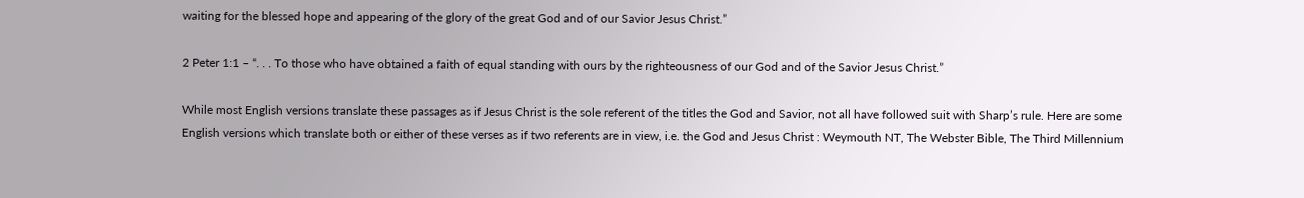waiting for the blessed hope and appearing of the glory of the great God and of our Savior Jesus Christ.”

2 Peter 1:1 – “. . . To those who have obtained a faith of equal standing with ours by the righteousness of our God and of the Savior Jesus Christ.”

While most English versions translate these passages as if Jesus Christ is the sole referent of the titles the God and Savior, not all have followed suit with Sharp’s rule. Here are some English versions which translate both or either of these verses as if two referents are in view, i.e. the God and Jesus Christ : Weymouth NT, The Webster Bible, The Third Millennium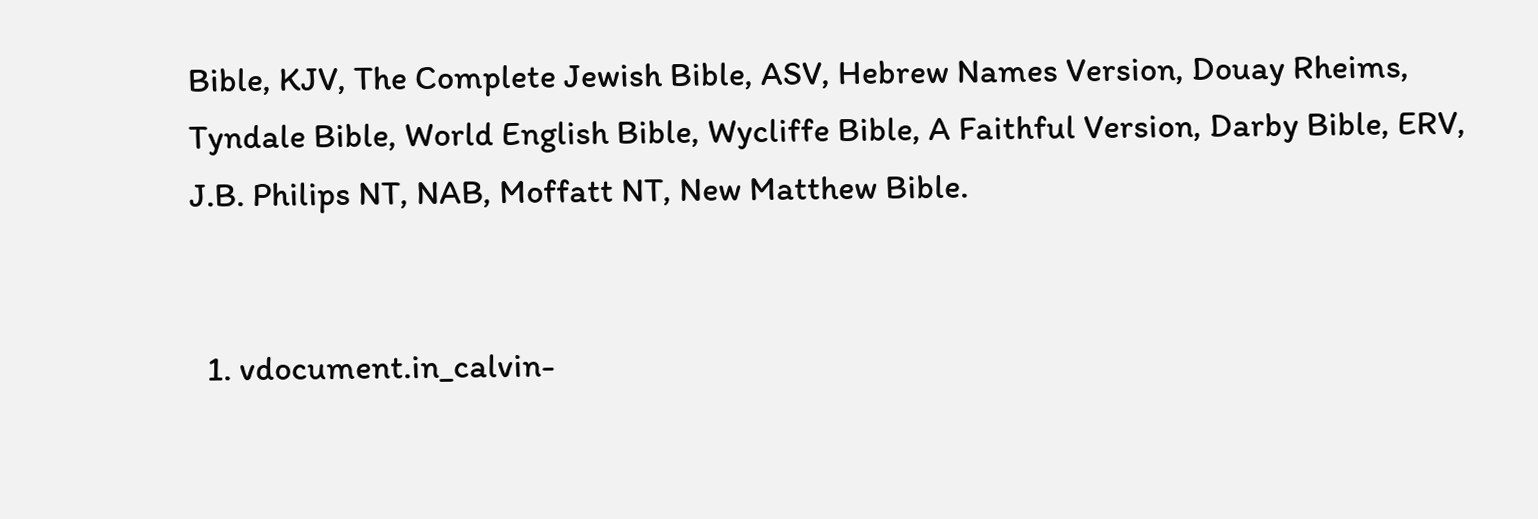Bible, KJV, The Complete Jewish Bible, ASV, Hebrew Names Version, Douay Rheims, Tyndale Bible, World English Bible, Wycliffe Bible, A Faithful Version, Darby Bible, ERV, J.B. Philips NT, NAB, Moffatt NT, New Matthew Bible.


  1. vdocument.in_calvin-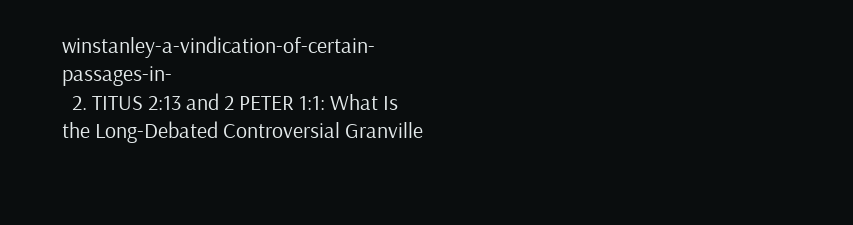winstanley-a-vindication-of-certain-passages-in-
  2. TITUS 2:13 and 2 PETER 1:1: What Is the Long-Debated Controversial Granville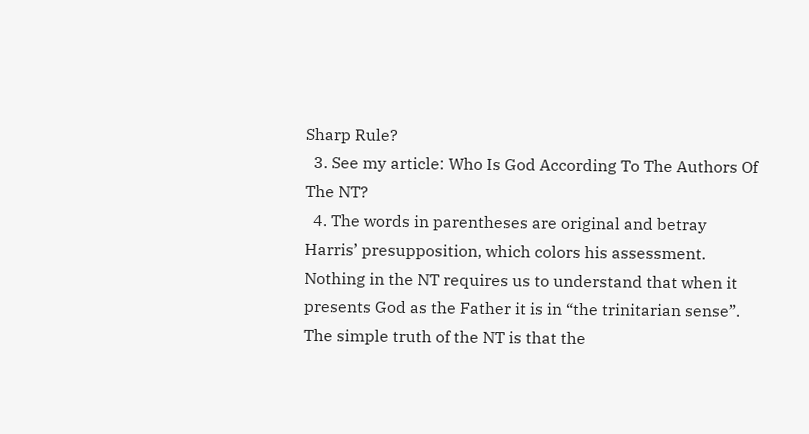Sharp Rule?
  3. See my article: Who Is God According To The Authors Of The NT?
  4. The words in parentheses are original and betray Harris’ presupposition, which colors his assessment. Nothing in the NT requires us to understand that when it presents God as the Father it is in “the trinitarian sense”. The simple truth of the NT is that the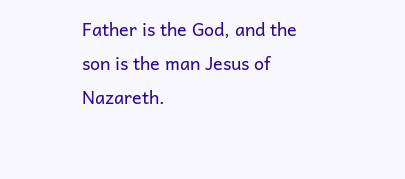Father is the God, and the son is the man Jesus of Nazareth.